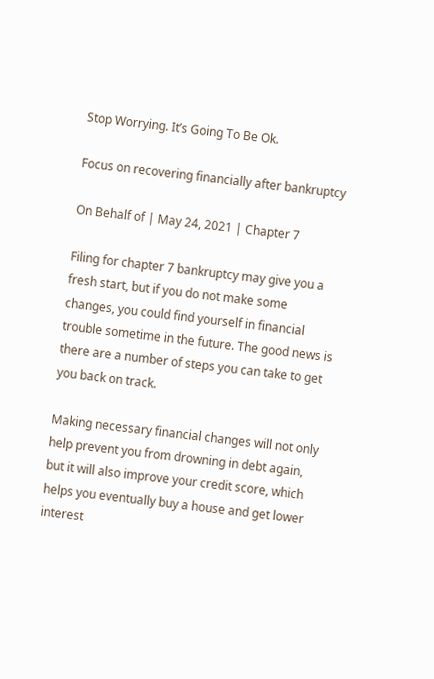Stop Worrying. It’s Going To Be Ok.

Focus on recovering financially after bankruptcy

On Behalf of | May 24, 2021 | Chapter 7

Filing for chapter 7 bankruptcy may give you a fresh start, but if you do not make some changes, you could find yourself in financial trouble sometime in the future. The good news is there are a number of steps you can take to get you back on track.

Making necessary financial changes will not only help prevent you from drowning in debt again, but it will also improve your credit score, which helps you eventually buy a house and get lower interest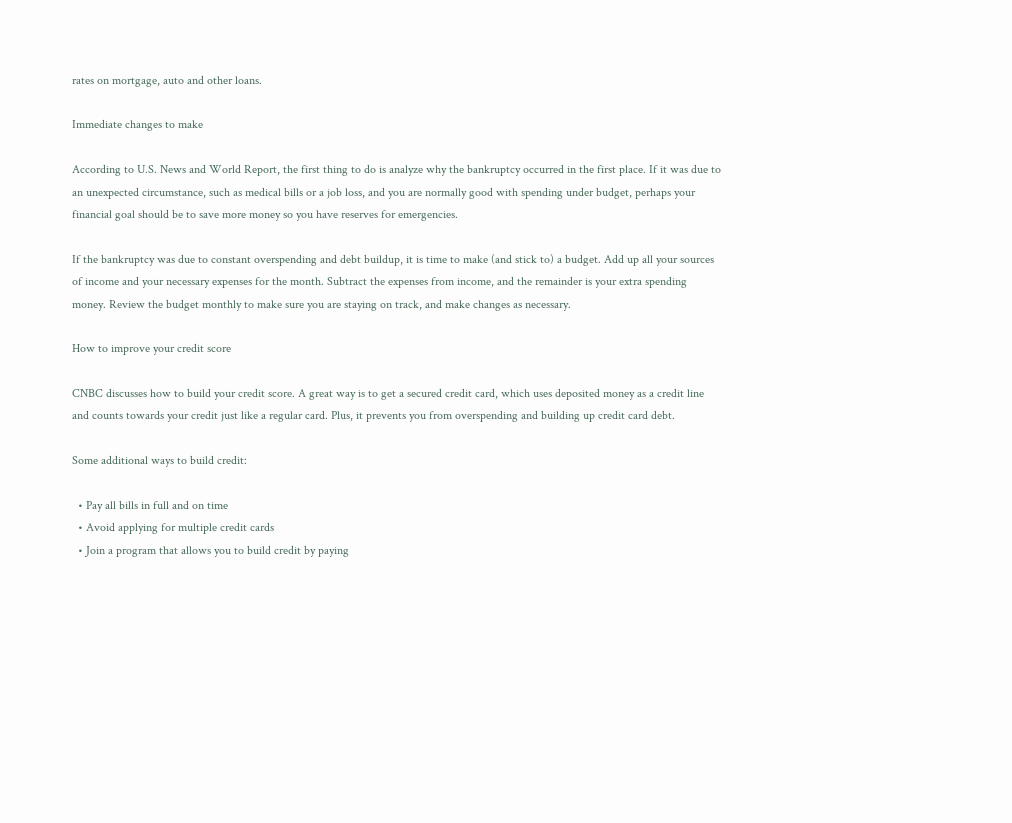rates on mortgage, auto and other loans.

Immediate changes to make

According to U.S. News and World Report, the first thing to do is analyze why the bankruptcy occurred in the first place. If it was due to an unexpected circumstance, such as medical bills or a job loss, and you are normally good with spending under budget, perhaps your financial goal should be to save more money so you have reserves for emergencies.

If the bankruptcy was due to constant overspending and debt buildup, it is time to make (and stick to) a budget. Add up all your sources of income and your necessary expenses for the month. Subtract the expenses from income, and the remainder is your extra spending money. Review the budget monthly to make sure you are staying on track, and make changes as necessary.

How to improve your credit score

CNBC discusses how to build your credit score. A great way is to get a secured credit card, which uses deposited money as a credit line and counts towards your credit just like a regular card. Plus, it prevents you from overspending and building up credit card debt.

Some additional ways to build credit:

  • Pay all bills in full and on time
  • Avoid applying for multiple credit cards
  • Join a program that allows you to build credit by paying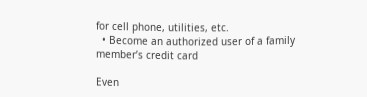for cell phone, utilities, etc.
  • Become an authorized user of a family member’s credit card

Even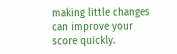making little changes can improve your score quickly.